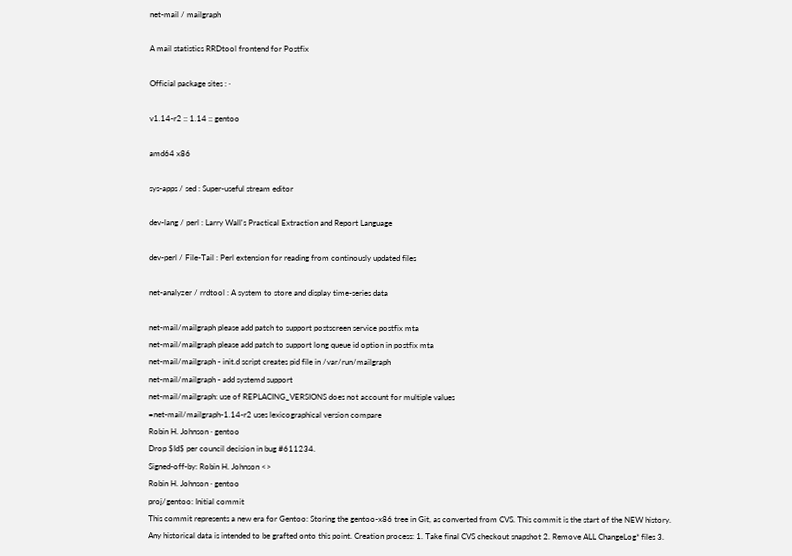net-mail / mailgraph

A mail statistics RRDtool frontend for Postfix

Official package sites : ·

v1.14-r2 :: 1.14 :: gentoo

amd64 x86

sys-apps / sed : Super-useful stream editor

dev-lang / perl : Larry Wall's Practical Extraction and Report Language

dev-perl / File-Tail : Perl extension for reading from continously updated files

net-analyzer / rrdtool : A system to store and display time-series data

net-mail/mailgraph please add patch to support postscreen service postfix mta
net-mail/mailgraph please add patch to support long queue id option in postfix mta
net-mail/mailgraph - init.d script creates pid file in /var/run/mailgraph
net-mail/mailgraph - add systemd support
net-mail/mailgraph: use of REPLACING_VERSIONS does not account for multiple values
=net-mail/mailgraph-1.14-r2 uses lexicographical version compare
Robin H. Johnson · gentoo
Drop $Id$ per council decision in bug #611234.
Signed-off-by: Robin H. Johnson <>
Robin H. Johnson · gentoo
proj/gentoo: Initial commit
This commit represents a new era for Gentoo: Storing the gentoo-x86 tree in Git, as converted from CVS. This commit is the start of the NEW history. Any historical data is intended to be grafted onto this point. Creation process: 1. Take final CVS checkout snapshot 2. Remove ALL ChangeLog* files 3.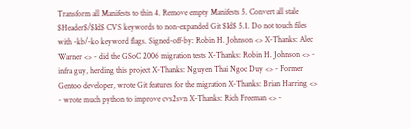Transform all Manifests to thin 4. Remove empty Manifests 5. Convert all stale $Header$/$Id$ CVS keywords to non-expanded Git $Id$ 5.1. Do not touch files with -kb/-ko keyword flags. Signed-off-by: Robin H. Johnson <> X-Thanks: Alec Warner <> - did the GSoC 2006 migration tests X-Thanks: Robin H. Johnson <> - infra guy, herding this project X-Thanks: Nguyen Thai Ngoc Duy <> - Former Gentoo developer, wrote Git features for the migration X-Thanks: Brian Harring <> - wrote much python to improve cvs2svn X-Thanks: Rich Freeman <> -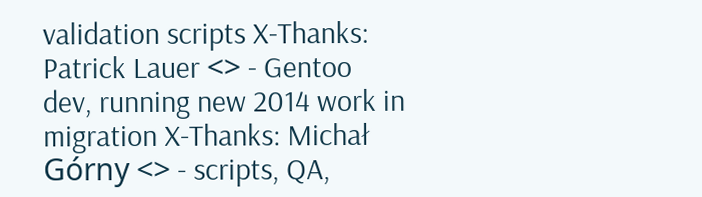validation scripts X-Thanks: Patrick Lauer <> - Gentoo dev, running new 2014 work in migration X-Thanks: Michał Górny <> - scripts, QA,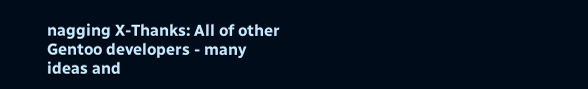nagging X-Thanks: All of other Gentoo developers - many ideas and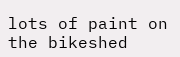lots of paint on the bikeshed